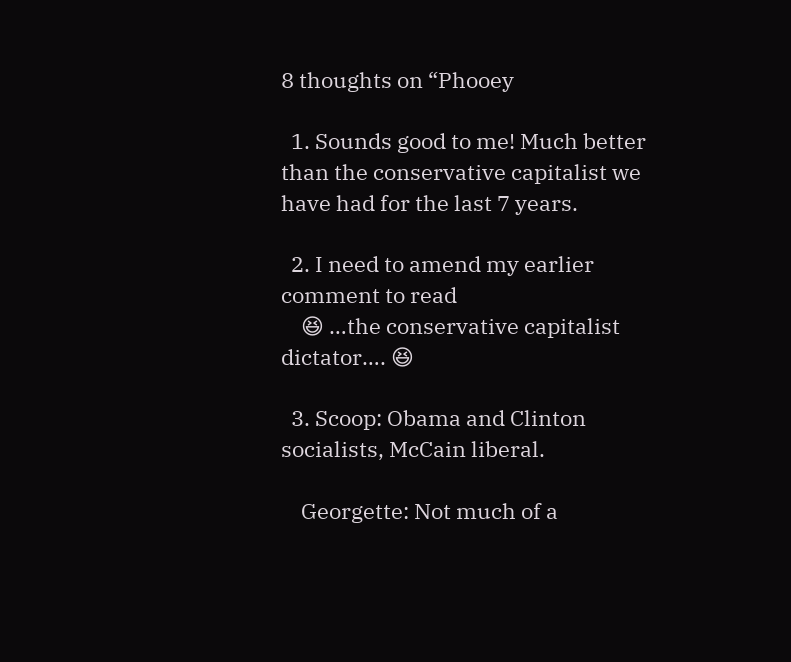8 thoughts on “Phooey

  1. Sounds good to me! Much better than the conservative capitalist we have had for the last 7 years.

  2. I need to amend my earlier comment to read
    😆 …the conservative capitalist dictator…. 😆

  3. Scoop: Obama and Clinton socialists, McCain liberal.

    Georgette: Not much of a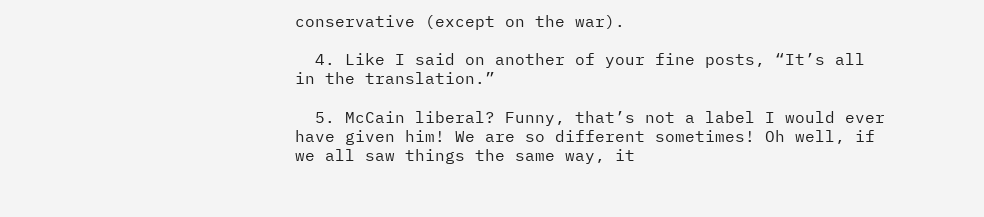conservative (except on the war).

  4. Like I said on another of your fine posts, “It’s all in the translation.”

  5. McCain liberal? Funny, that’s not a label I would ever have given him! We are so different sometimes! Oh well, if we all saw things the same way, it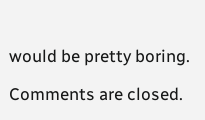would be pretty boring.

Comments are closed.